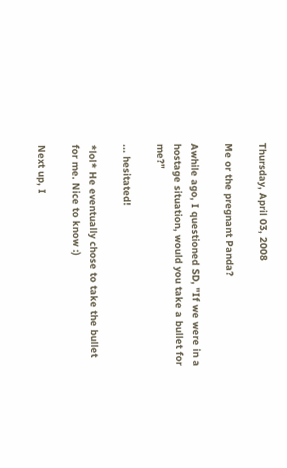Thursday, April 03, 2008

Me or the pregnant Panda?

Awhile ago, I questioned SD, "If we were in a hostage situation, would you take a bullet for me?"

... hesitated!

*lol* He eventually chose to take the bullet for me. Nice to know :)

Next up, I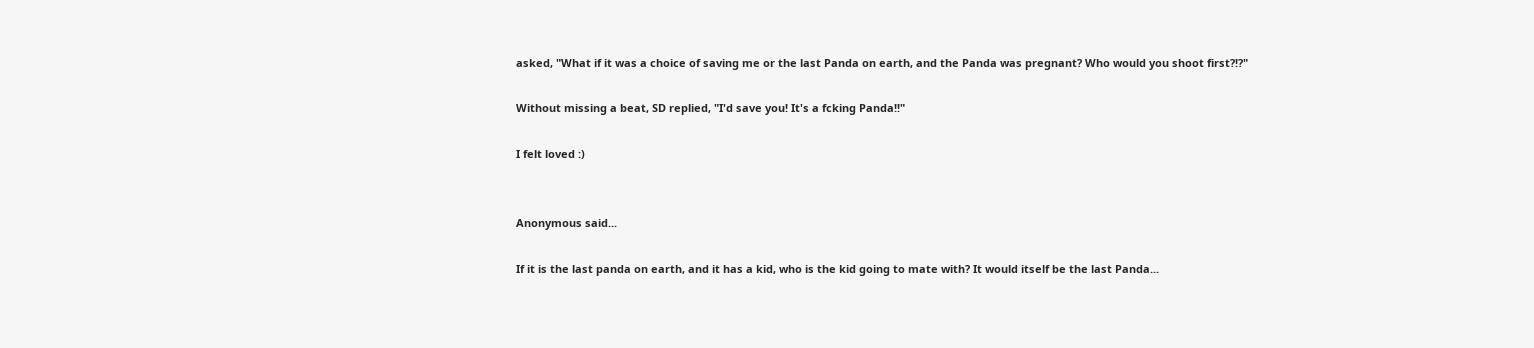asked, "What if it was a choice of saving me or the last Panda on earth, and the Panda was pregnant? Who would you shoot first?!?"

Without missing a beat, SD replied, "I'd save you! It's a fcking Panda!!"

I felt loved :)


Anonymous said...

If it is the last panda on earth, and it has a kid, who is the kid going to mate with? It would itself be the last Panda...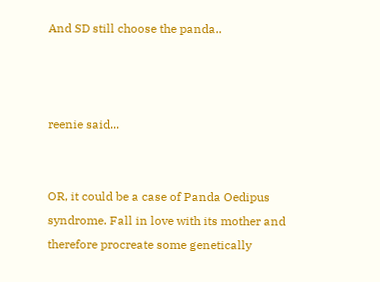And SD still choose the panda..



reenie said...


OR, it could be a case of Panda Oedipus syndrome. Fall in love with its mother and therefore procreate some genetically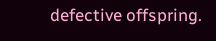defective offspring.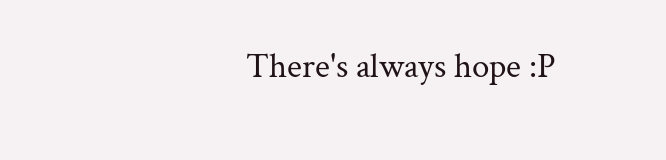There's always hope :P